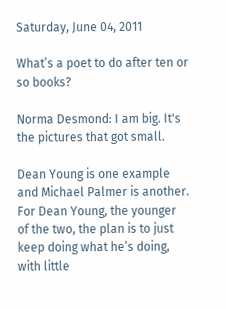Saturday, June 04, 2011

What’s a poet to do after ten or so books?

Norma Desmond: I am big. It's the pictures that got small.

Dean Young is one example and Michael Palmer is another. For Dean Young, the younger of the two, the plan is to just keep doing what he’s doing, with little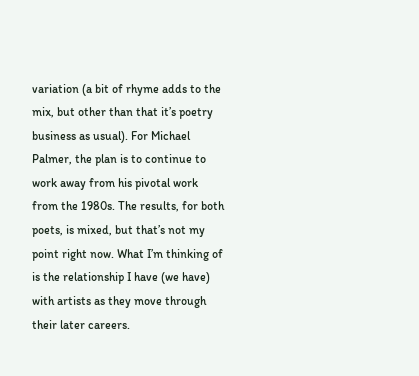variation (a bit of rhyme adds to the mix, but other than that it’s poetry business as usual). For Michael Palmer, the plan is to continue to work away from his pivotal work from the 1980s. The results, for both poets, is mixed, but that’s not my point right now. What I’m thinking of is the relationship I have (we have) with artists as they move through their later careers.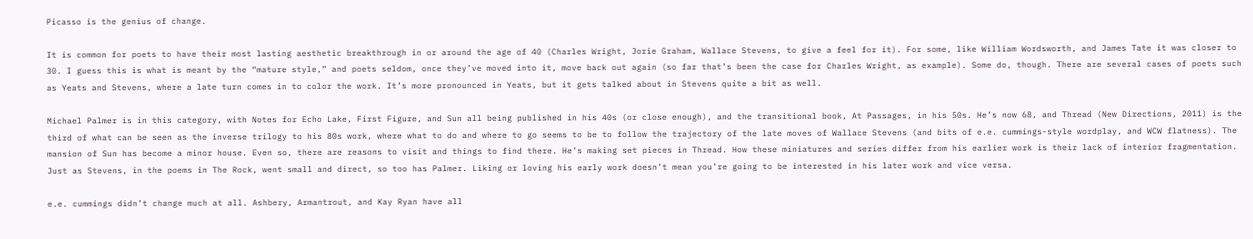Picasso is the genius of change.

It is common for poets to have their most lasting aesthetic breakthrough in or around the age of 40 (Charles Wright, Jorie Graham, Wallace Stevens, to give a feel for it). For some, like William Wordsworth, and James Tate it was closer to 30. I guess this is what is meant by the “mature style,” and poets seldom, once they’ve moved into it, move back out again (so far that’s been the case for Charles Wright, as example). Some do, though. There are several cases of poets such as Yeats and Stevens, where a late turn comes in to color the work. It’s more pronounced in Yeats, but it gets talked about in Stevens quite a bit as well.

Michael Palmer is in this category, with Notes for Echo Lake, First Figure, and Sun all being published in his 40s (or close enough), and the transitional book, At Passages, in his 50s. He’s now 68, and Thread (New Directions, 2011) is the third of what can be seen as the inverse trilogy to his 80s work, where what to do and where to go seems to be to follow the trajectory of the late moves of Wallace Stevens (and bits of e.e. cummings-style wordplay, and WCW flatness). The mansion of Sun has become a minor house. Even so, there are reasons to visit and things to find there. He’s making set pieces in Thread. How these miniatures and series differ from his earlier work is their lack of interior fragmentation. Just as Stevens, in the poems in The Rock, went small and direct, so too has Palmer. Liking or loving his early work doesn’t mean you’re going to be interested in his later work and vice versa.

e.e. cummings didn’t change much at all. Ashbery, Armantrout, and Kay Ryan have all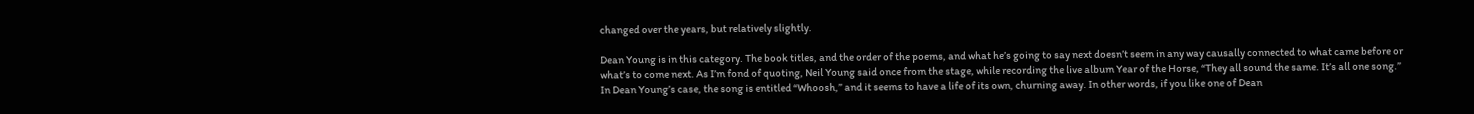changed over the years, but relatively slightly.

Dean Young is in this category. The book titles, and the order of the poems, and what he’s going to say next doesn’t seem in any way causally connected to what came before or what’s to come next. As I’m fond of quoting, Neil Young said once from the stage, while recording the live album Year of the Horse, “They all sound the same. It’s all one song.” In Dean Young’s case, the song is entitled “Whoosh,” and it seems to have a life of its own, churning away. In other words, if you like one of Dean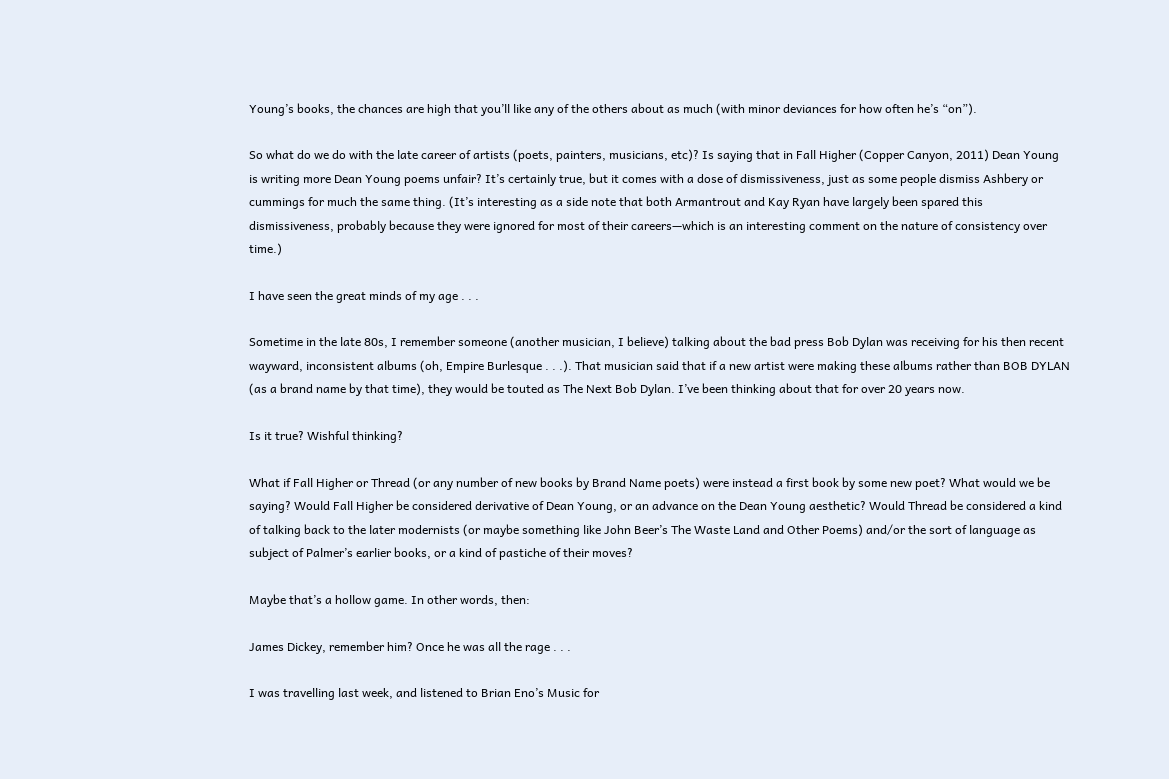Young’s books, the chances are high that you’ll like any of the others about as much (with minor deviances for how often he’s “on”).

So what do we do with the late career of artists (poets, painters, musicians, etc)? Is saying that in Fall Higher (Copper Canyon, 2011) Dean Young is writing more Dean Young poems unfair? It’s certainly true, but it comes with a dose of dismissiveness, just as some people dismiss Ashbery or cummings for much the same thing. (It’s interesting as a side note that both Armantrout and Kay Ryan have largely been spared this dismissiveness, probably because they were ignored for most of their careers—which is an interesting comment on the nature of consistency over time.)

I have seen the great minds of my age . . .

Sometime in the late 80s, I remember someone (another musician, I believe) talking about the bad press Bob Dylan was receiving for his then recent wayward, inconsistent albums (oh, Empire Burlesque . . .). That musician said that if a new artist were making these albums rather than BOB DYLAN (as a brand name by that time), they would be touted as The Next Bob Dylan. I’ve been thinking about that for over 20 years now.

Is it true? Wishful thinking?

What if Fall Higher or Thread (or any number of new books by Brand Name poets) were instead a first book by some new poet? What would we be saying? Would Fall Higher be considered derivative of Dean Young, or an advance on the Dean Young aesthetic? Would Thread be considered a kind of talking back to the later modernists (or maybe something like John Beer’s The Waste Land and Other Poems) and/or the sort of language as subject of Palmer’s earlier books, or a kind of pastiche of their moves?

Maybe that’s a hollow game. In other words, then:

James Dickey, remember him? Once he was all the rage . . .

I was travelling last week, and listened to Brian Eno’s Music for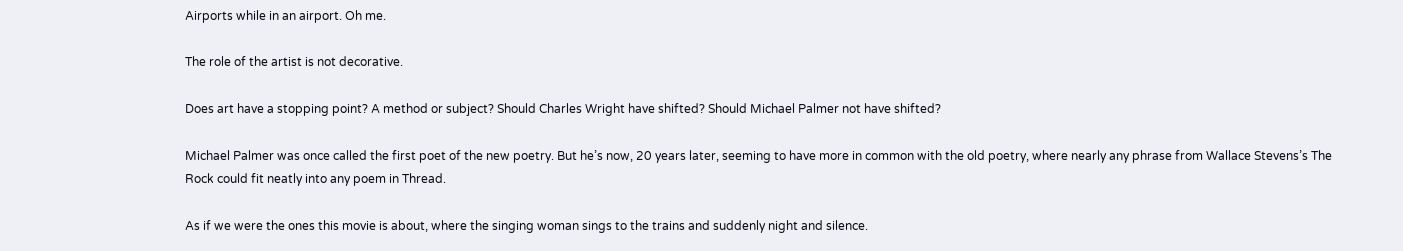Airports while in an airport. Oh me.

The role of the artist is not decorative.

Does art have a stopping point? A method or subject? Should Charles Wright have shifted? Should Michael Palmer not have shifted?

Michael Palmer was once called the first poet of the new poetry. But he’s now, 20 years later, seeming to have more in common with the old poetry, where nearly any phrase from Wallace Stevens’s The Rock could fit neatly into any poem in Thread.

As if we were the ones this movie is about, where the singing woman sings to the trains and suddenly night and silence.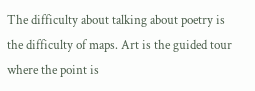The difficulty about talking about poetry is the difficulty of maps. Art is the guided tour where the point is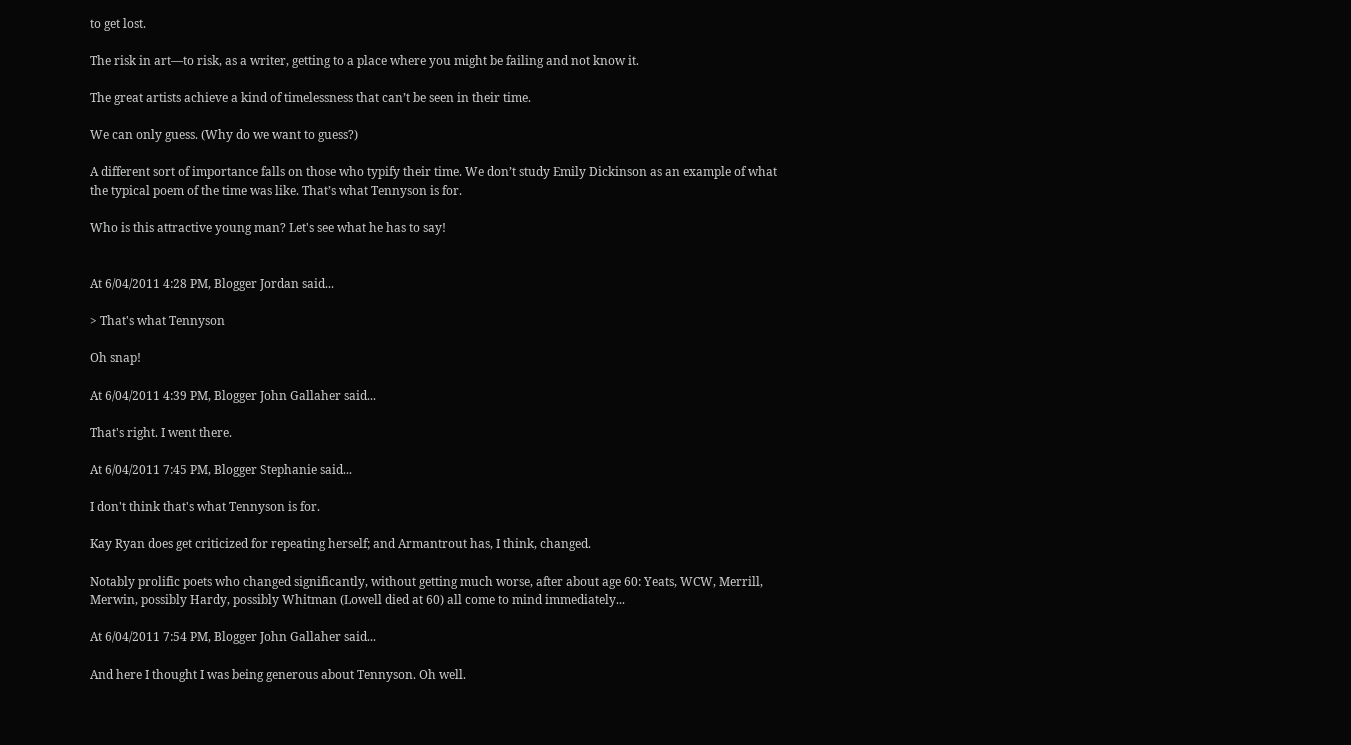to get lost.

The risk in art—to risk, as a writer, getting to a place where you might be failing and not know it.

The great artists achieve a kind of timelessness that can’t be seen in their time.

We can only guess. (Why do we want to guess?)

A different sort of importance falls on those who typify their time. We don’t study Emily Dickinson as an example of what the typical poem of the time was like. That’s what Tennyson is for.

Who is this attractive young man? Let's see what he has to say!


At 6/04/2011 4:28 PM, Blogger Jordan said...

> That's what Tennyson

Oh snap!

At 6/04/2011 4:39 PM, Blogger John Gallaher said...

That's right. I went there.

At 6/04/2011 7:45 PM, Blogger Stephanie said...

I don't think that's what Tennyson is for.

Kay Ryan does get criticized for repeating herself; and Armantrout has, I think, changed.

Notably prolific poets who changed significantly, without getting much worse, after about age 60: Yeats, WCW, Merrill, Merwin, possibly Hardy, possibly Whitman (Lowell died at 60) all come to mind immediately...

At 6/04/2011 7:54 PM, Blogger John Gallaher said...

And here I thought I was being generous about Tennyson. Oh well.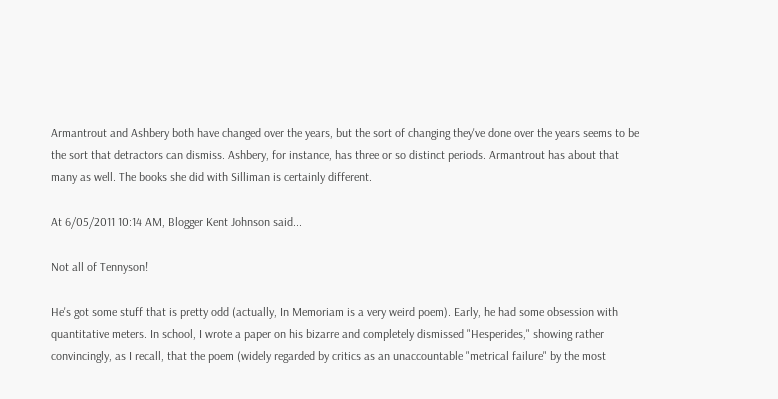Armantrout and Ashbery both have changed over the years, but the sort of changing they've done over the years seems to be the sort that detractors can dismiss. Ashbery, for instance, has three or so distinct periods. Armantrout has about that many as well. The books she did with Silliman is certainly different.

At 6/05/2011 10:14 AM, Blogger Kent Johnson said...

Not all of Tennyson!

He's got some stuff that is pretty odd (actually, In Memoriam is a very weird poem). Early, he had some obsession with quantitative meters. In school, I wrote a paper on his bizarre and completely dismissed "Hesperides," showing rather convincingly, as I recall, that the poem (widely regarded by critics as an unaccountable "metrical failure" by the most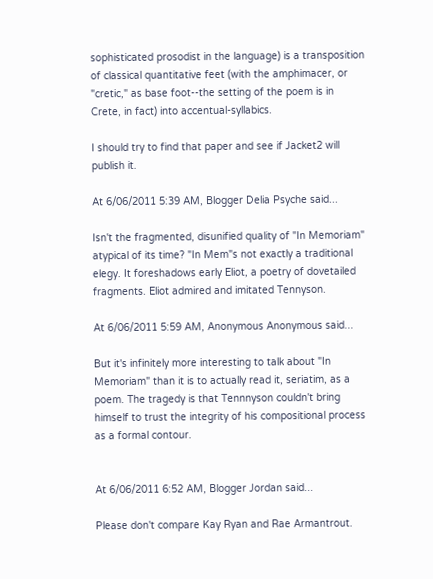sophisticated prosodist in the language) is a transposition of classical quantitative feet (with the amphimacer, or "cretic," as base foot--the setting of the poem is in Crete, in fact) into accentual-syllabics.

I should try to find that paper and see if Jacket2 will publish it.

At 6/06/2011 5:39 AM, Blogger Delia Psyche said...

Isn't the fragmented, disunified quality of "In Memoriam" atypical of its time? "In Mem"s not exactly a traditional elegy. It foreshadows early Eliot, a poetry of dovetailed fragments. Eliot admired and imitated Tennyson.

At 6/06/2011 5:59 AM, Anonymous Anonymous said...

But it's infinitely more interesting to talk about "In Memoriam" than it is to actually read it, seriatim, as a poem. The tragedy is that Tennnyson couldn't bring himself to trust the integrity of his compositional process as a formal contour.


At 6/06/2011 6:52 AM, Blogger Jordan said...

Please don't compare Kay Ryan and Rae Armantrout.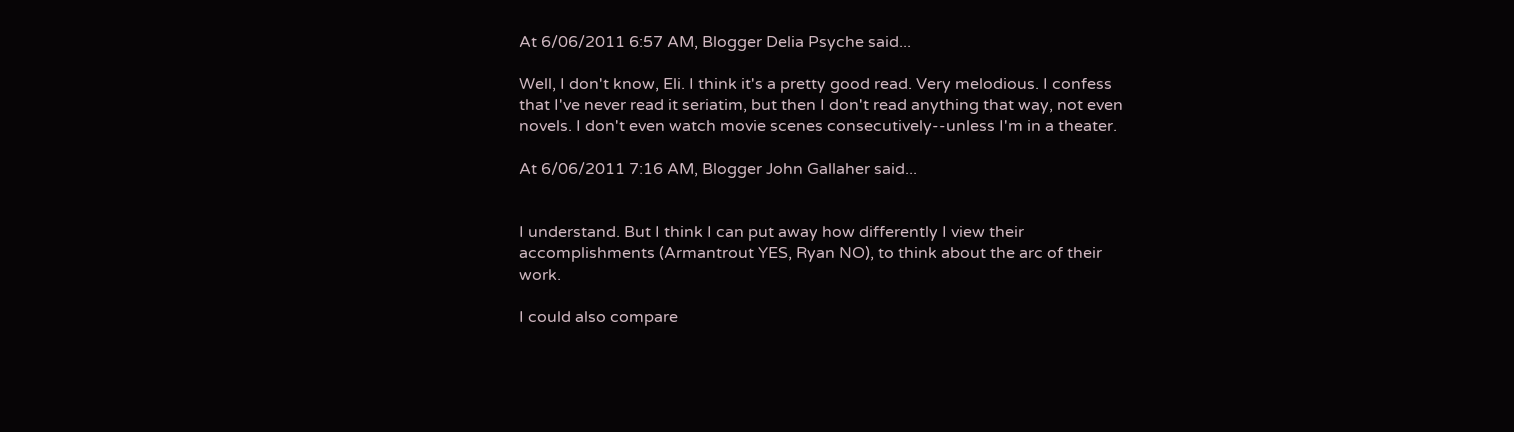At 6/06/2011 6:57 AM, Blogger Delia Psyche said...

Well, I don't know, Eli. I think it's a pretty good read. Very melodious. I confess that I've never read it seriatim, but then I don't read anything that way, not even novels. I don't even watch movie scenes consecutively--unless I'm in a theater.

At 6/06/2011 7:16 AM, Blogger John Gallaher said...


I understand. But I think I can put away how differently I view their accomplishments (Armantrout YES, Ryan NO), to think about the arc of their work.

I could also compare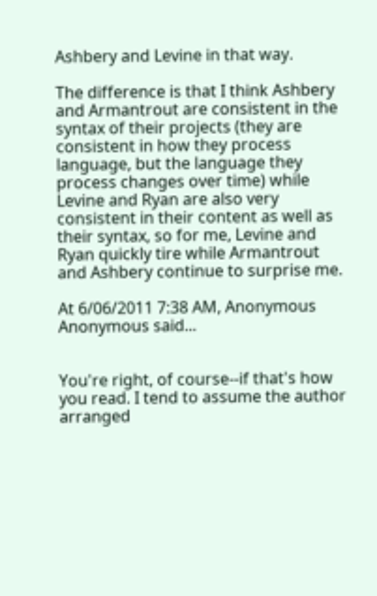Ashbery and Levine in that way.

The difference is that I think Ashbery and Armantrout are consistent in the syntax of their projects (they are consistent in how they process language, but the language they process changes over time) while Levine and Ryan are also very consistent in their content as well as their syntax, so for me, Levine and Ryan quickly tire while Armantrout and Ashbery continue to surprise me.

At 6/06/2011 7:38 AM, Anonymous Anonymous said...


You're right, of course--if that's how you read. I tend to assume the author arranged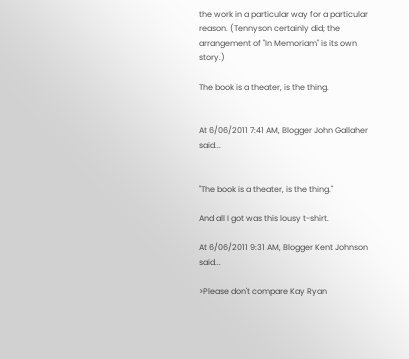the work in a particular way for a particular reason. (Tennyson certainly did; the arrangement of "In Memoriam" is its own story.)

The book is a theater, is the thing.


At 6/06/2011 7:41 AM, Blogger John Gallaher said...


"The book is a theater, is the thing."

And all I got was this lousy t-shirt.

At 6/06/2011 9:31 AM, Blogger Kent Johnson said...

>Please don't compare Kay Ryan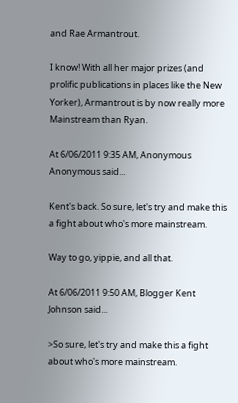and Rae Armantrout.

I know! With all her major prizes (and prolific publications in places like the New Yorker), Armantrout is by now really more Mainstream than Ryan.

At 6/06/2011 9:35 AM, Anonymous Anonymous said...

Kent's back. So sure, let's try and make this a fight about who's more mainstream.

Way to go, yippie, and all that.

At 6/06/2011 9:50 AM, Blogger Kent Johnson said...

>So sure, let's try and make this a fight about who's more mainstream.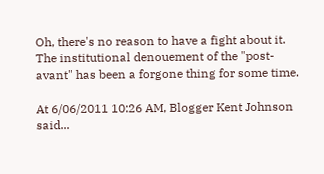Oh, there's no reason to have a fight about it. The institutional denouement of the "post-avant" has been a forgone thing for some time.

At 6/06/2011 10:26 AM, Blogger Kent Johnson said...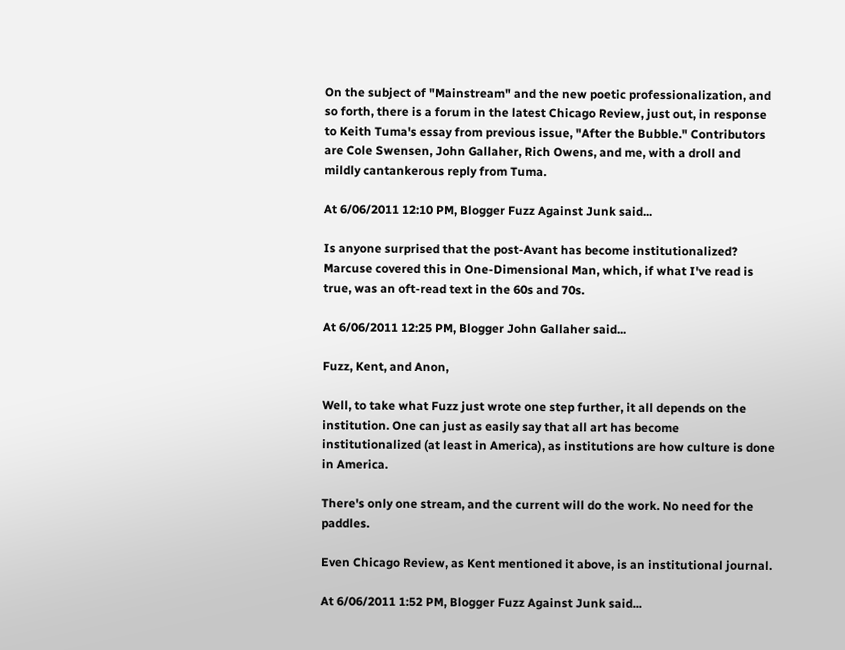On the subject of "Mainstream" and the new poetic professionalization, and so forth, there is a forum in the latest Chicago Review, just out, in response to Keith Tuma's essay from previous issue, "After the Bubble." Contributors are Cole Swensen, John Gallaher, Rich Owens, and me, with a droll and mildly cantankerous reply from Tuma.

At 6/06/2011 12:10 PM, Blogger Fuzz Against Junk said...

Is anyone surprised that the post-Avant has become institutionalized? Marcuse covered this in One-Dimensional Man, which, if what I've read is true, was an oft-read text in the 60s and 70s.

At 6/06/2011 12:25 PM, Blogger John Gallaher said...

Fuzz, Kent, and Anon,

Well, to take what Fuzz just wrote one step further, it all depends on the institution. One can just as easily say that all art has become institutionalized (at least in America), as institutions are how culture is done in America.

There's only one stream, and the current will do the work. No need for the paddles.

Even Chicago Review, as Kent mentioned it above, is an institutional journal.

At 6/06/2011 1:52 PM, Blogger Fuzz Against Junk said...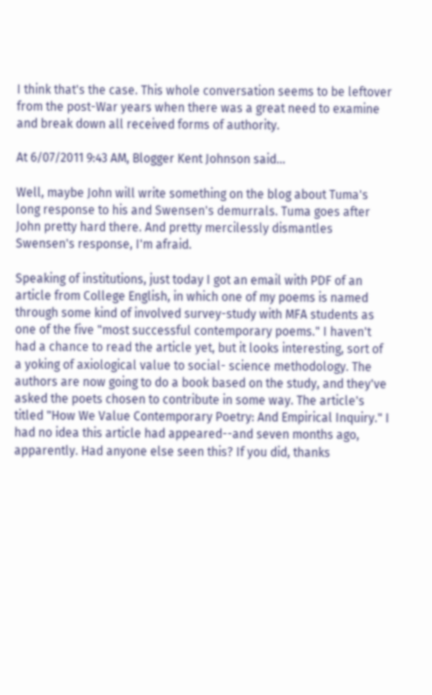I think that's the case. This whole conversation seems to be leftover from the post-War years when there was a great need to examine and break down all received forms of authority.

At 6/07/2011 9:43 AM, Blogger Kent Johnson said...

Well, maybe John will write something on the blog about Tuma's long response to his and Swensen's demurrals. Tuma goes after John pretty hard there. And pretty mercilessly dismantles Swensen's response, I'm afraid.

Speaking of institutions, just today I got an email with PDF of an article from College English, in which one of my poems is named through some kind of involved survey-study with MFA students as one of the five "most successful contemporary poems." I haven't had a chance to read the article yet, but it looks interesting, sort of a yoking of axiological value to social- science methodology. The authors are now going to do a book based on the study, and they've asked the poets chosen to contribute in some way. The article's titled "How We Value Contemporary Poetry: And Empirical Inquiry." I had no idea this article had appeared--and seven months ago, apparently. Had anyone else seen this? If you did, thanks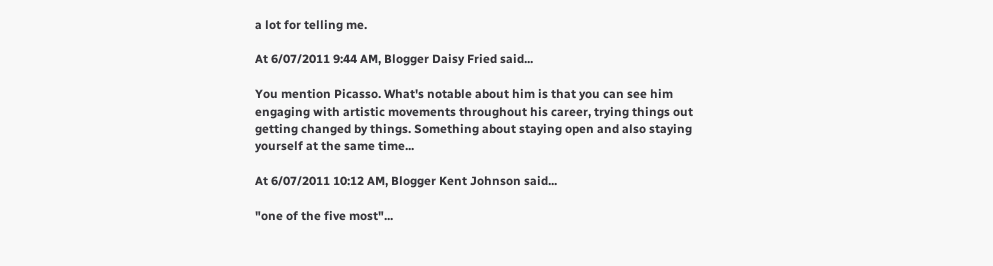a lot for telling me.

At 6/07/2011 9:44 AM, Blogger Daisy Fried said...

You mention Picasso. What's notable about him is that you can see him engaging with artistic movements throughout his career, trying things out getting changed by things. Something about staying open and also staying yourself at the same time...

At 6/07/2011 10:12 AM, Blogger Kent Johnson said...

"one of the five most"...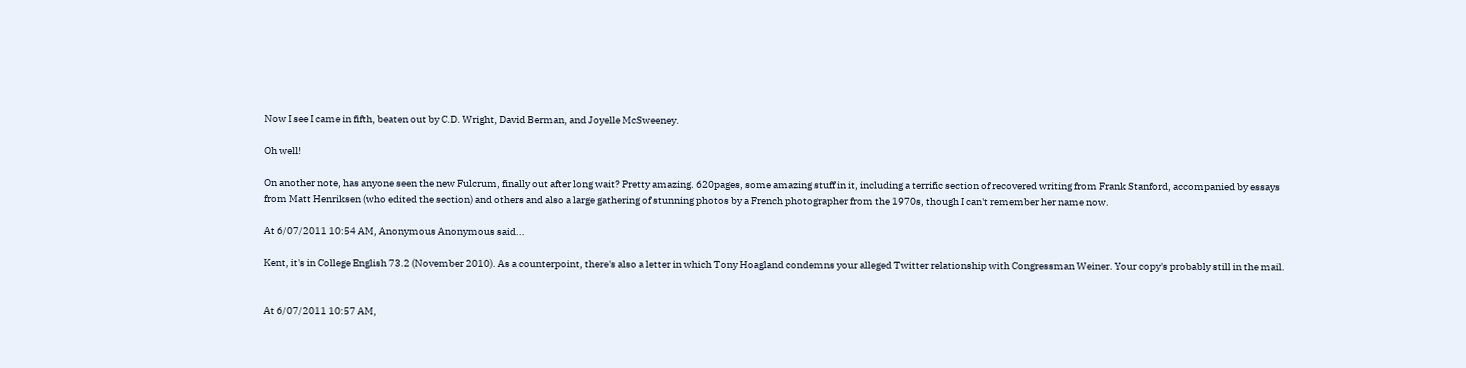Now I see I came in fifth, beaten out by C.D. Wright, David Berman, and Joyelle McSweeney.

Oh well!

On another note, has anyone seen the new Fulcrum, finally out after long wait? Pretty amazing. 620pages, some amazing stuff in it, including a terrific section of recovered writing from Frank Stanford, accompanied by essays from Matt Henriksen (who edited the section) and others and also a large gathering of stunning photos by a French photographer from the 1970s, though I can't remember her name now.

At 6/07/2011 10:54 AM, Anonymous Anonymous said...

Kent, it's in College English 73.2 (November 2010). As a counterpoint, there's also a letter in which Tony Hoagland condemns your alleged Twitter relationship with Congressman Weiner. Your copy's probably still in the mail.


At 6/07/2011 10:57 AM,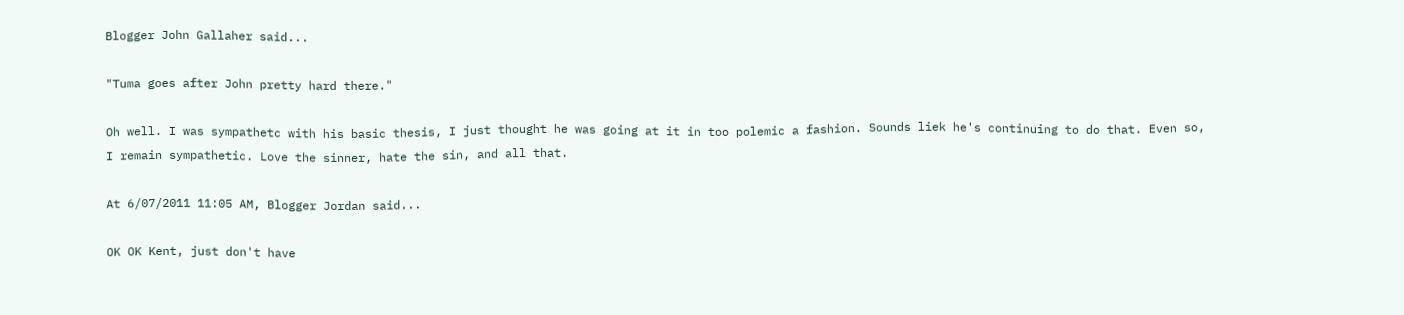Blogger John Gallaher said...

"Tuma goes after John pretty hard there."

Oh well. I was sympathetc with his basic thesis, I just thought he was going at it in too polemic a fashion. Sounds liek he's continuing to do that. Even so, I remain sympathetic. Love the sinner, hate the sin, and all that.

At 6/07/2011 11:05 AM, Blogger Jordan said...

OK OK Kent, just don't have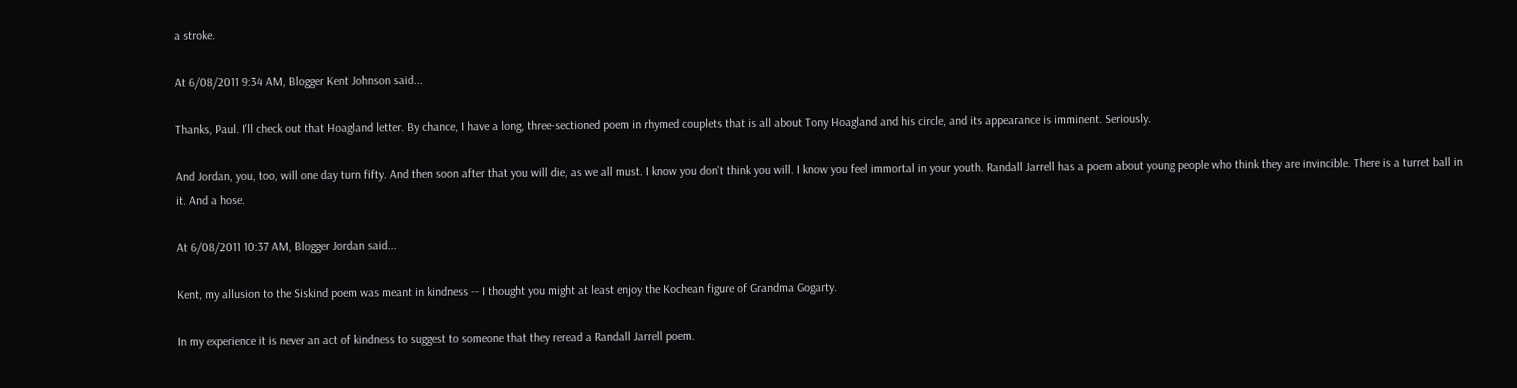a stroke.

At 6/08/2011 9:34 AM, Blogger Kent Johnson said...

Thanks, Paul. I'll check out that Hoagland letter. By chance, I have a long, three-sectioned poem in rhymed couplets that is all about Tony Hoagland and his circle, and its appearance is imminent. Seriously.

And Jordan, you, too, will one day turn fifty. And then soon after that you will die, as we all must. I know you don't think you will. I know you feel immortal in your youth. Randall Jarrell has a poem about young people who think they are invincible. There is a turret ball in it. And a hose.

At 6/08/2011 10:37 AM, Blogger Jordan said...

Kent, my allusion to the Siskind poem was meant in kindness -- I thought you might at least enjoy the Kochean figure of Grandma Gogarty.

In my experience it is never an act of kindness to suggest to someone that they reread a Randall Jarrell poem.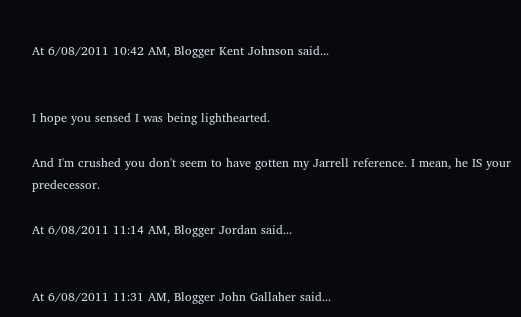At 6/08/2011 10:42 AM, Blogger Kent Johnson said...


I hope you sensed I was being lighthearted.

And I'm crushed you don't seem to have gotten my Jarrell reference. I mean, he IS your predecessor.

At 6/08/2011 11:14 AM, Blogger Jordan said...


At 6/08/2011 11:31 AM, Blogger John Gallaher said...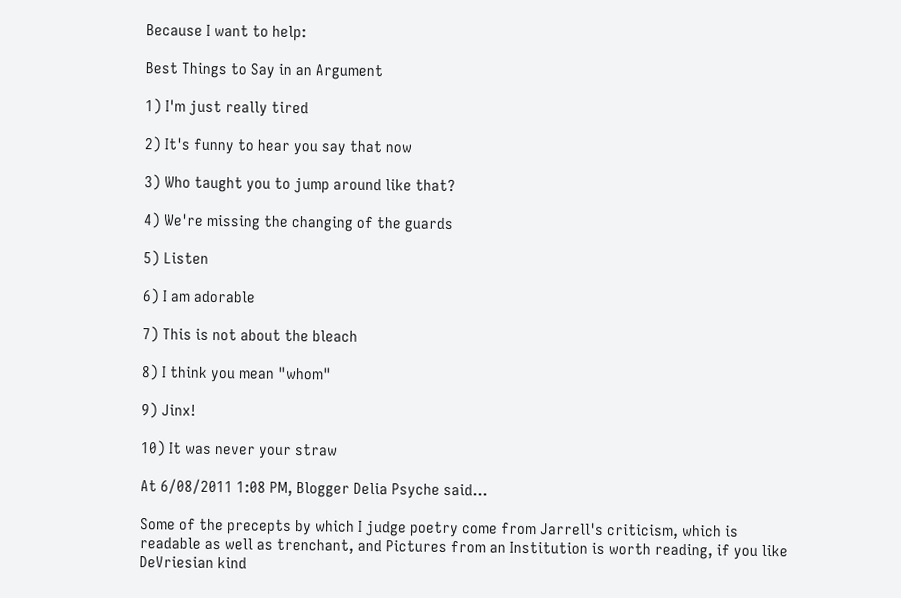Because I want to help:

Best Things to Say in an Argument

1) I'm just really tired

2) It's funny to hear you say that now

3) Who taught you to jump around like that?

4) We're missing the changing of the guards

5) Listen

6) I am adorable

7) This is not about the bleach

8) I think you mean "whom"

9) Jinx!

10) It was never your straw

At 6/08/2011 1:08 PM, Blogger Delia Psyche said...

Some of the precepts by which I judge poetry come from Jarrell's criticism, which is readable as well as trenchant, and Pictures from an Institution is worth reading, if you like DeVriesian kind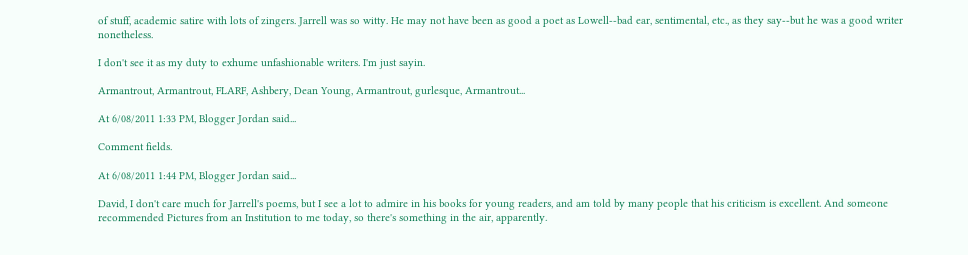of stuff, academic satire with lots of zingers. Jarrell was so witty. He may not have been as good a poet as Lowell--bad ear, sentimental, etc., as they say--but he was a good writer nonetheless.

I don't see it as my duty to exhume unfashionable writers. I'm just sayin.

Armantrout, Armantrout, FLARF, Ashbery, Dean Young, Armantrout, gurlesque, Armantrout...

At 6/08/2011 1:33 PM, Blogger Jordan said...

Comment fields.

At 6/08/2011 1:44 PM, Blogger Jordan said...

David, I don't care much for Jarrell's poems, but I see a lot to admire in his books for young readers, and am told by many people that his criticism is excellent. And someone recommended Pictures from an Institution to me today, so there's something in the air, apparently.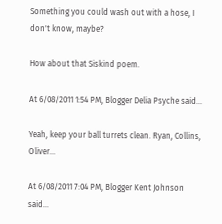Something you could wash out with a hose, I don't know, maybe?

How about that Siskind poem.

At 6/08/2011 1:54 PM, Blogger Delia Psyche said...

Yeah, keep your ball turrets clean. Ryan, Collins, Oliver...

At 6/08/2011 7:04 PM, Blogger Kent Johnson said...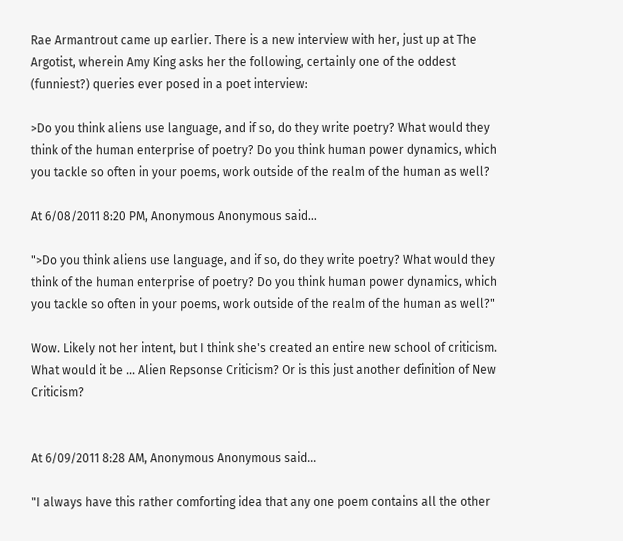Rae Armantrout came up earlier. There is a new interview with her, just up at The Argotist, wherein Amy King asks her the following, certainly one of the oddest (funniest?) queries ever posed in a poet interview:

>Do you think aliens use language, and if so, do they write poetry? What would they think of the human enterprise of poetry? Do you think human power dynamics, which you tackle so often in your poems, work outside of the realm of the human as well?

At 6/08/2011 8:20 PM, Anonymous Anonymous said...

">Do you think aliens use language, and if so, do they write poetry? What would they think of the human enterprise of poetry? Do you think human power dynamics, which you tackle so often in your poems, work outside of the realm of the human as well?"

Wow. Likely not her intent, but I think she's created an entire new school of criticism. What would it be ... Alien Repsonse Criticism? Or is this just another definition of New Criticism?


At 6/09/2011 8:28 AM, Anonymous Anonymous said...

"I always have this rather comforting idea that any one poem contains all the other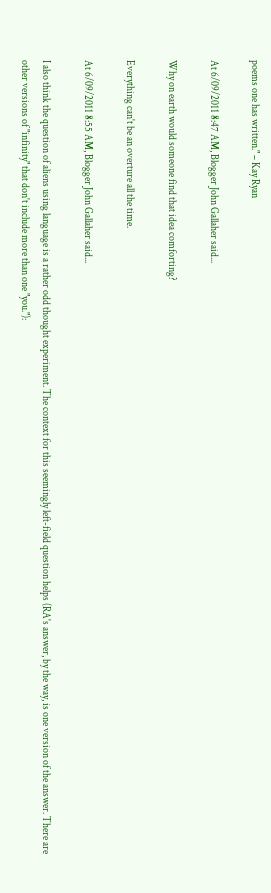poems one has written." – Kay Ryan

At 6/09/2011 8:47 AM, Blogger John Gallaher said...

Why on earth would someone find that idea comforting?

Everything can't be an overture all the time.

At 6/09/2011 8:55 AM, Blogger John Gallaher said...

I also think the question of aliens using language is a rather odd thought experiment. The context for this seemingly left-field question helps (RA's answer, by the way, is one version of the answer. There are other versions of "infinity" that don't include more than one "you."):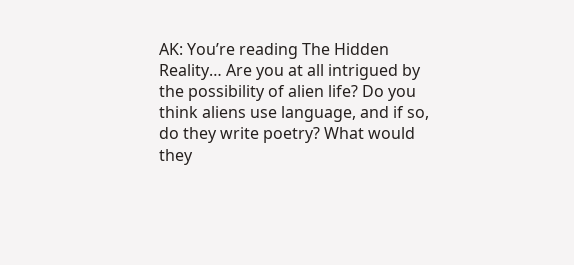AK: You’re reading The Hidden Reality… Are you at all intrigued by the possibility of alien life? Do you think aliens use language, and if so, do they write poetry? What would they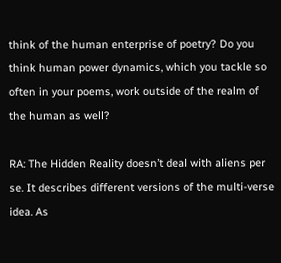think of the human enterprise of poetry? Do you think human power dynamics, which you tackle so often in your poems, work outside of the realm of the human as well?

RA: The Hidden Reality doesn’t deal with aliens per se. It describes different versions of the multi-verse idea. As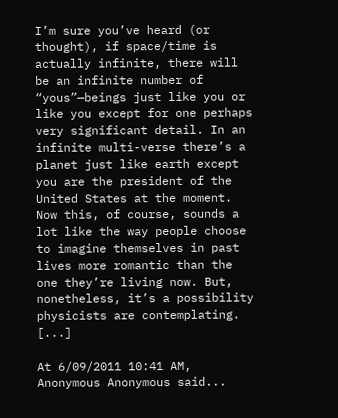I’m sure you’ve heard (or thought), if space/time is actually infinite, there will be an infinite number of “yous”—beings just like you or like you except for one perhaps very significant detail. In an infinite multi-verse there’s a planet just like earth except you are the president of the United States at the moment. Now this, of course, sounds a lot like the way people choose to imagine themselves in past lives more romantic than the one they’re living now. But, nonetheless, it’s a possibility physicists are contemplating. [...]

At 6/09/2011 10:41 AM, Anonymous Anonymous said...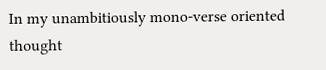In my unambitiously mono-verse oriented thought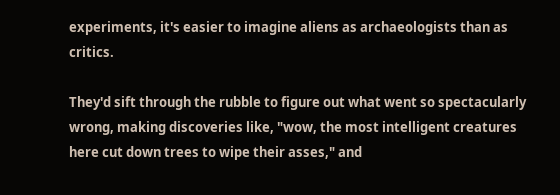experiments, it's easier to imagine aliens as archaeologists than as critics.

They'd sift through the rubble to figure out what went so spectacularly wrong, making discoveries like, "wow, the most intelligent creatures here cut down trees to wipe their asses," and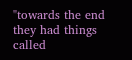"towards the end they had things called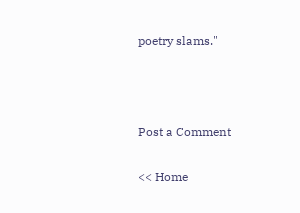poetry slams."



Post a Comment

<< Home